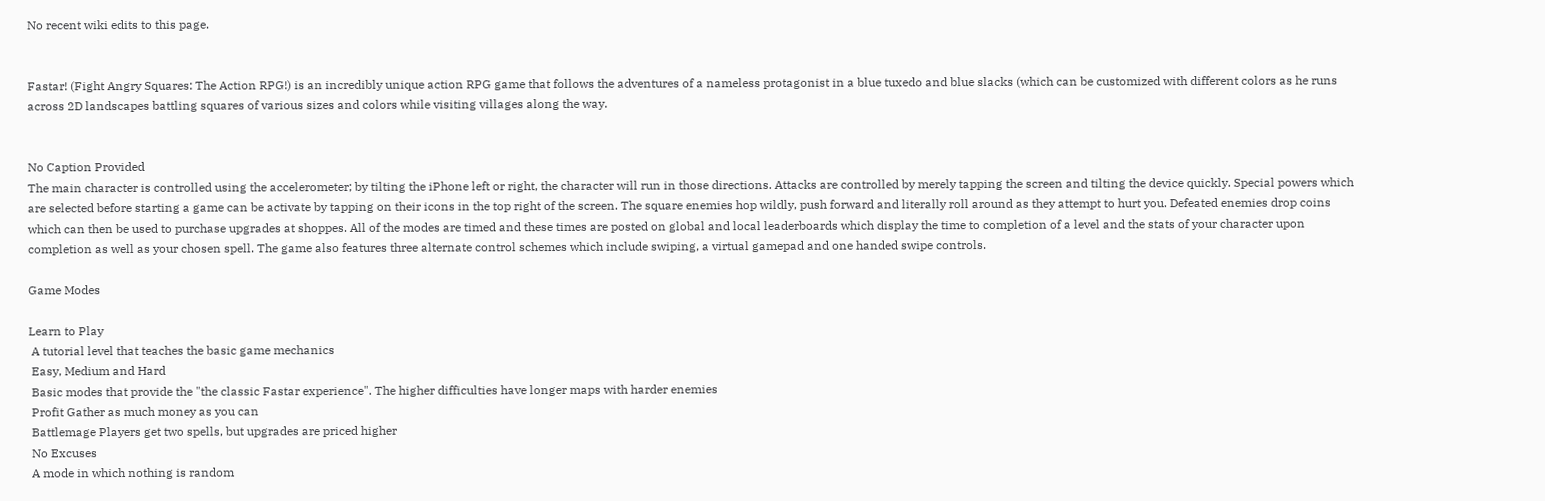No recent wiki edits to this page.


Fastar! (Fight Angry Squares: The Action RPG!) is an incredibly unique action RPG game that follows the adventures of a nameless protagonist in a blue tuxedo and blue slacks (which can be customized with different colors as he runs across 2D landscapes battling squares of various sizes and colors while visiting villages along the way.


No Caption Provided
The main character is controlled using the accelerometer; by tilting the iPhone left or right, the character will run in those directions. Attacks are controlled by merely tapping the screen and tilting the device quickly. Special powers which are selected before starting a game can be activate by tapping on their icons in the top right of the screen. The square enemies hop wildly, push forward and literally roll around as they attempt to hurt you. Defeated enemies drop coins which can then be used to purchase upgrades at shoppes. All of the modes are timed and these times are posted on global and local leaderboards which display the time to completion of a level and the stats of your character upon completion as well as your chosen spell. The game also features three alternate control schemes which include swiping, a virtual gamepad and one handed swipe controls.

Game Modes

Learn to Play
 A tutorial level that teaches the basic game mechanics
 Easy, Medium and Hard
 Basic modes that provide the "the classic Fastar experience". The higher difficulties have longer maps with harder enemies
 Profit Gather as much money as you can
 Battlemage Players get two spells, but upgrades are priced higher
 No Excuses
 A mode in which nothing is random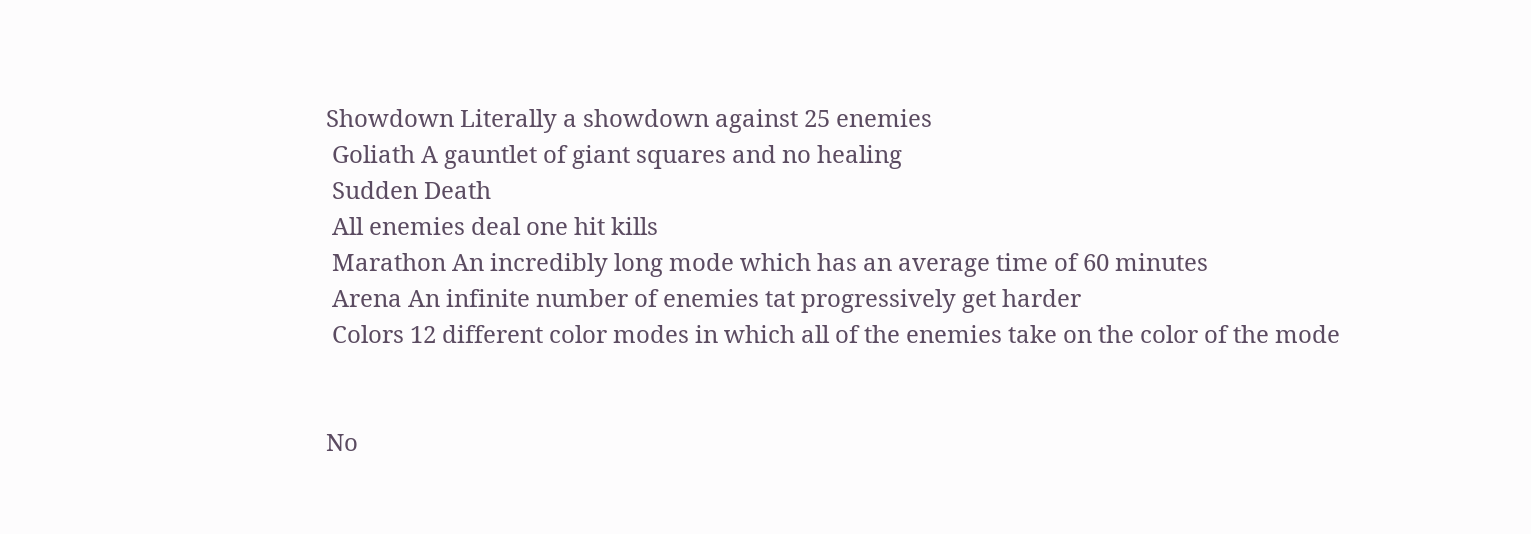Showdown Literally a showdown against 25 enemies
 Goliath A gauntlet of giant squares and no healing
 Sudden Death
 All enemies deal one hit kills
 Marathon An incredibly long mode which has an average time of 60 minutes
 Arena An infinite number of enemies tat progressively get harder
 Colors 12 different color modes in which all of the enemies take on the color of the mode


No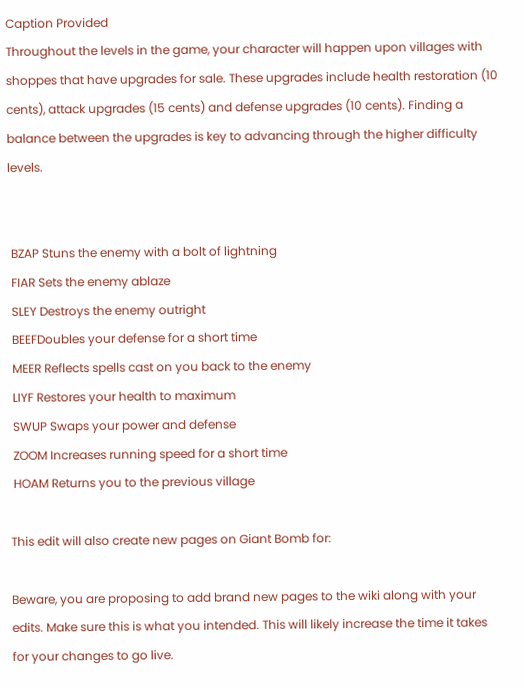Caption Provided
Throughout the levels in the game, your character will happen upon villages with shoppes that have upgrades for sale. These upgrades include health restoration (10 cents), attack upgrades (15 cents) and defense upgrades (10 cents). Finding a balance between the upgrades is key to advancing through the higher difficulty levels.


 BZAP Stuns the enemy with a bolt of lightning
 FIAR Sets the enemy ablaze
 SLEY Destroys the enemy outright
 BEEFDoubles your defense for a short time
 MEER Reflects spells cast on you back to the enemy
 LIYF Restores your health to maximum
 SWUP Swaps your power and defense
 ZOOM Increases running speed for a short time
 HOAM Returns you to the previous village

This edit will also create new pages on Giant Bomb for:

Beware, you are proposing to add brand new pages to the wiki along with your edits. Make sure this is what you intended. This will likely increase the time it takes for your changes to go live.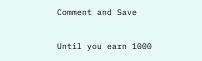Comment and Save

Until you earn 1000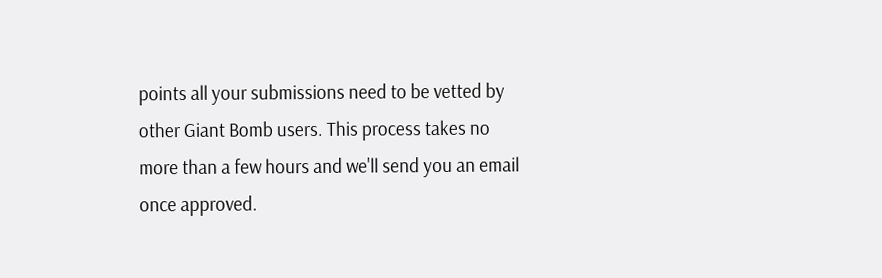points all your submissions need to be vetted by other Giant Bomb users. This process takes no more than a few hours and we'll send you an email once approved.